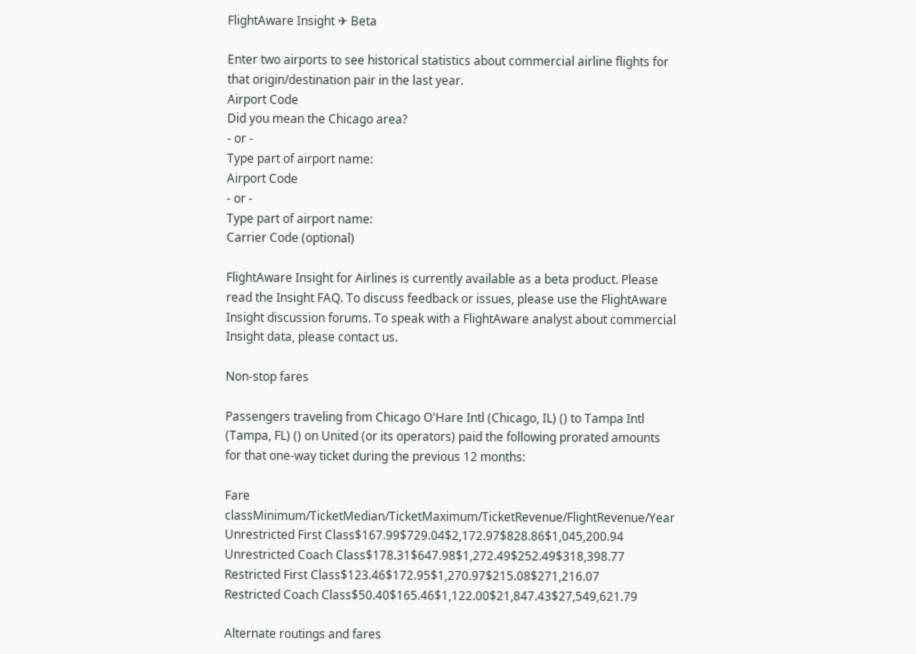FlightAware Insight ✈ Beta

Enter two airports to see historical statistics about commercial airline flights for that origin/destination pair in the last year.
Airport Code
Did you mean the Chicago area?
- or -
Type part of airport name:
Airport Code
- or -
Type part of airport name:
Carrier Code (optional)

FlightAware Insight for Airlines is currently available as a beta product. Please read the Insight FAQ. To discuss feedback or issues, please use the FlightAware Insight discussion forums. To speak with a FlightAware analyst about commercial Insight data, please contact us.

Non-stop fares

Passengers traveling from Chicago O'Hare Intl (Chicago, IL) () to Tampa Intl (Tampa, FL) () on United (or its operators) paid the following prorated amounts for that one-way ticket during the previous 12 months:

Fare classMinimum/TicketMedian/TicketMaximum/TicketRevenue/FlightRevenue/Year
Unrestricted First Class$167.99$729.04$2,172.97$828.86$1,045,200.94
Unrestricted Coach Class$178.31$647.98$1,272.49$252.49$318,398.77
Restricted First Class$123.46$172.95$1,270.97$215.08$271,216.07
Restricted Coach Class$50.40$165.46$1,122.00$21,847.43$27,549,621.79

Alternate routings and fares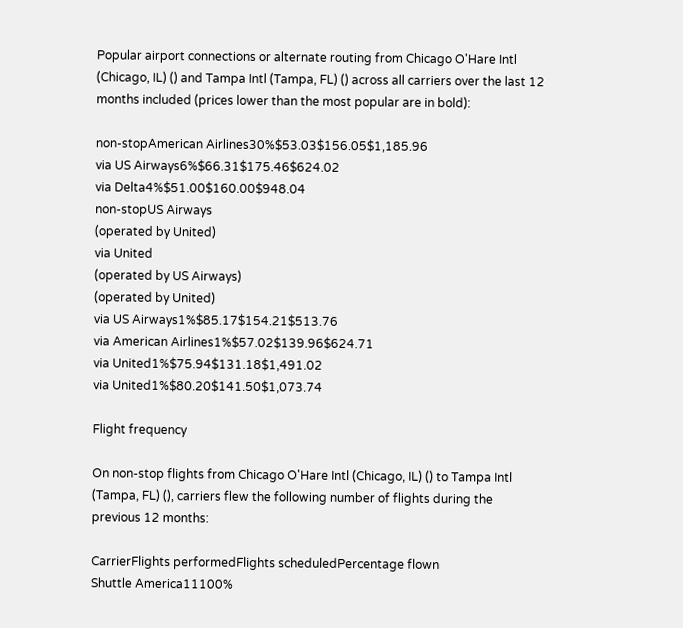Popular airport connections or alternate routing from Chicago O'Hare Intl (Chicago, IL) () and Tampa Intl (Tampa, FL) () across all carriers over the last 12 months included (prices lower than the most popular are in bold):

non-stopAmerican Airlines30%$53.03$156.05$1,185.96
via US Airways6%$66.31$175.46$624.02
via Delta4%$51.00$160.00$948.04
non-stopUS Airways
(operated by United)
via United
(operated by US Airways)
(operated by United)
via US Airways1%$85.17$154.21$513.76
via American Airlines1%$57.02$139.96$624.71
via United1%$75.94$131.18$1,491.02
via United1%$80.20$141.50$1,073.74

Flight frequency

On non-stop flights from Chicago O'Hare Intl (Chicago, IL) () to Tampa Intl (Tampa, FL) (), carriers flew the following number of flights during the previous 12 months:

CarrierFlights performedFlights scheduledPercentage flown
Shuttle America11100%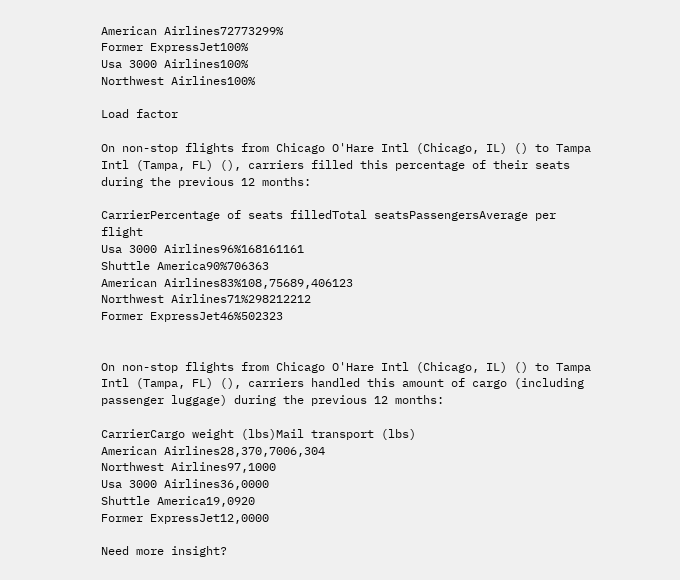American Airlines72773299%
Former ExpressJet100%
Usa 3000 Airlines100%
Northwest Airlines100%

Load factor

On non-stop flights from Chicago O'Hare Intl (Chicago, IL) () to Tampa Intl (Tampa, FL) (), carriers filled this percentage of their seats during the previous 12 months:

CarrierPercentage of seats filledTotal seatsPassengersAverage per flight
Usa 3000 Airlines96%168161161
Shuttle America90%706363
American Airlines83%108,75689,406123
Northwest Airlines71%298212212
Former ExpressJet46%502323


On non-stop flights from Chicago O'Hare Intl (Chicago, IL) () to Tampa Intl (Tampa, FL) (), carriers handled this amount of cargo (including passenger luggage) during the previous 12 months:

CarrierCargo weight (lbs)Mail transport (lbs)
American Airlines28,370,7006,304
Northwest Airlines97,1000
Usa 3000 Airlines36,0000
Shuttle America19,0920
Former ExpressJet12,0000

Need more insight?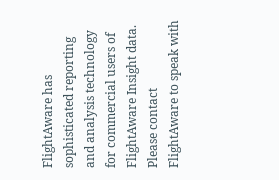FlightAware has sophisticated reporting and analysis technology for commercial users of FlightAware Insight data. Please contact FlightAware to speak with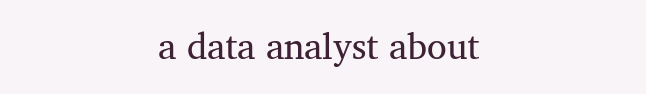a data analyst about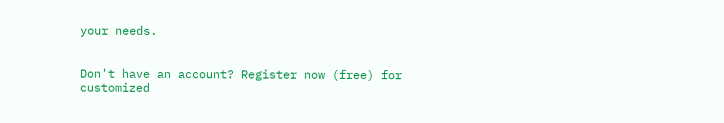your needs.


Don't have an account? Register now (free) for customized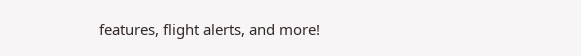features, flight alerts, and more!